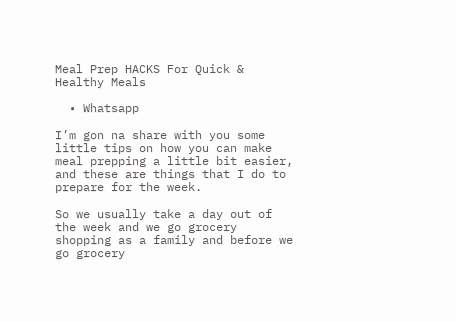Meal Prep HACKS For Quick & Healthy Meals

  • Whatsapp

I’m gon na share with you some little tips on how you can make meal prepping a little bit easier, and these are things that I do to prepare for the week.

So we usually take a day out of the week and we go grocery shopping as a family and before we go grocery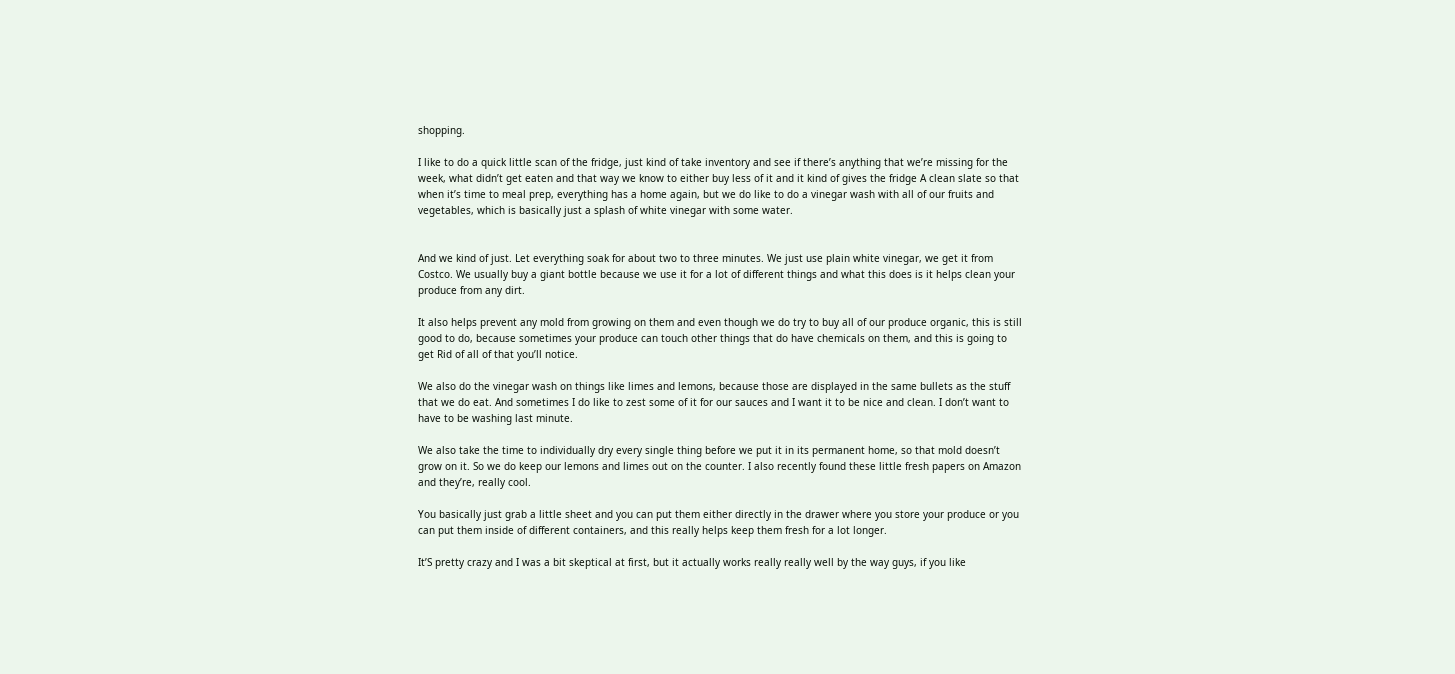shopping.

I like to do a quick little scan of the fridge, just kind of take inventory and see if there’s anything that we’re missing for the week, what didn’t get eaten and that way we know to either buy less of it and it kind of gives the fridge A clean slate so that when it’s time to meal prep, everything has a home again, but we do like to do a vinegar wash with all of our fruits and vegetables, which is basically just a splash of white vinegar with some water.


And we kind of just. Let everything soak for about two to three minutes. We just use plain white vinegar, we get it from Costco. We usually buy a giant bottle because we use it for a lot of different things and what this does is it helps clean your produce from any dirt.

It also helps prevent any mold from growing on them and even though we do try to buy all of our produce organic, this is still good to do, because sometimes your produce can touch other things that do have chemicals on them, and this is going to get Rid of all of that you’ll notice.

We also do the vinegar wash on things like limes and lemons, because those are displayed in the same bullets as the stuff that we do eat. And sometimes I do like to zest some of it for our sauces and I want it to be nice and clean. I don’t want to have to be washing last minute.

We also take the time to individually dry every single thing before we put it in its permanent home, so that mold doesn’t grow on it. So we do keep our lemons and limes out on the counter. I also recently found these little fresh papers on Amazon and they’re, really cool.

You basically just grab a little sheet and you can put them either directly in the drawer where you store your produce or you can put them inside of different containers, and this really helps keep them fresh for a lot longer.

It’S pretty crazy and I was a bit skeptical at first, but it actually works really really well by the way guys, if you like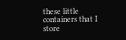these little containers that I store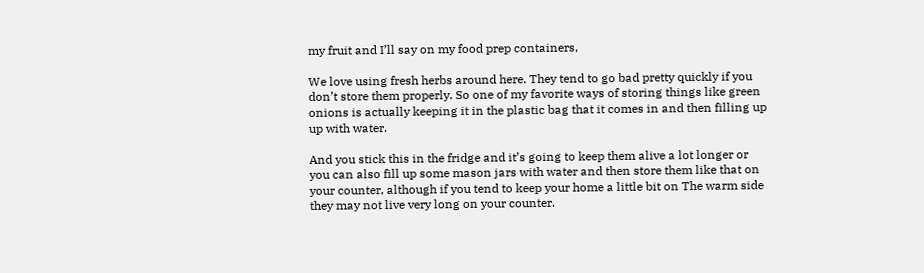my fruit and I’ll say on my food prep containers,

We love using fresh herbs around here. They tend to go bad pretty quickly if you don’t store them properly. So one of my favorite ways of storing things like green onions is actually keeping it in the plastic bag that it comes in and then filling up up with water.

And you stick this in the fridge and it’s going to keep them alive a lot longer or you can also fill up some mason jars with water and then store them like that on your counter, although if you tend to keep your home a little bit on The warm side they may not live very long on your counter.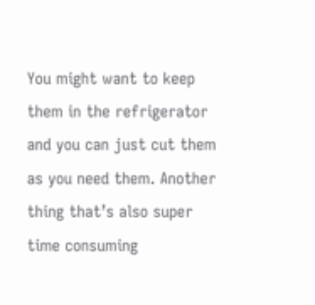You might want to keep them in the refrigerator and you can just cut them as you need them. Another thing that’s also super time consuming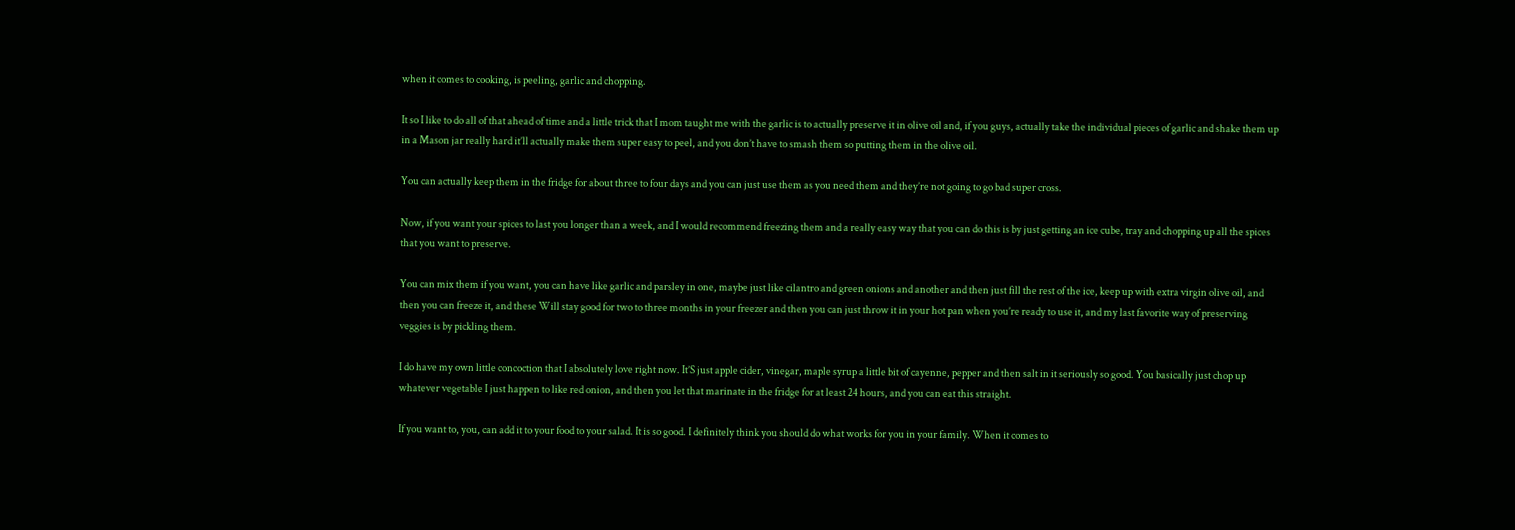when it comes to cooking, is peeling, garlic and chopping.

It so I like to do all of that ahead of time and a little trick that I mom taught me with the garlic is to actually preserve it in olive oil and, if you guys, actually take the individual pieces of garlic and shake them up in a Mason jar really hard it’ll actually make them super easy to peel, and you don’t have to smash them so putting them in the olive oil.

You can actually keep them in the fridge for about three to four days and you can just use them as you need them and they’re not going to go bad super cross.

Now, if you want your spices to last you longer than a week, and I would recommend freezing them and a really easy way that you can do this is by just getting an ice cube, tray and chopping up all the spices that you want to preserve.

You can mix them if you want, you can have like garlic and parsley in one, maybe just like cilantro and green onions and another and then just fill the rest of the ice, keep up with extra virgin olive oil, and then you can freeze it, and these Will stay good for two to three months in your freezer and then you can just throw it in your hot pan when you’re ready to use it, and my last favorite way of preserving veggies is by pickling them.

I do have my own little concoction that I absolutely love right now. It’S just apple cider, vinegar, maple syrup a little bit of cayenne, pepper and then salt in it seriously so good. You basically just chop up whatever vegetable I just happen to like red onion, and then you let that marinate in the fridge for at least 24 hours, and you can eat this straight.

If you want to, you, can add it to your food to your salad. It is so good. I definitely think you should do what works for you in your family. When it comes to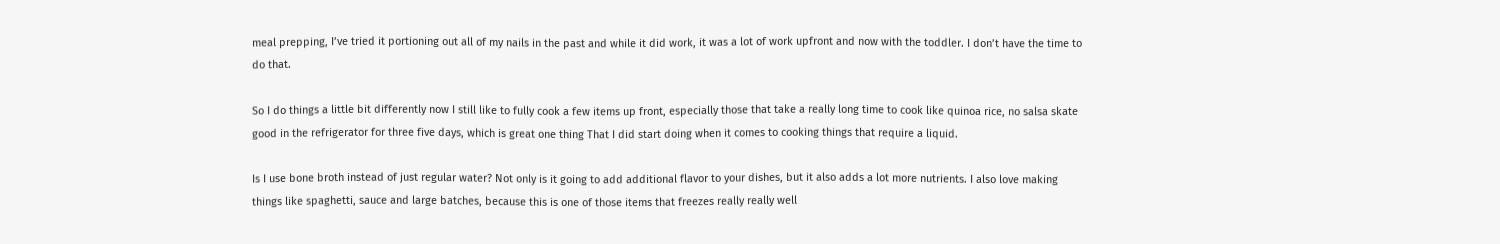meal prepping, I’ve tried it portioning out all of my nails in the past and while it did work, it was a lot of work upfront and now with the toddler. I don’t have the time to do that.

So I do things a little bit differently now I still like to fully cook a few items up front, especially those that take a really long time to cook like quinoa rice, no salsa skate good in the refrigerator for three five days, which is great one thing That I did start doing when it comes to cooking things that require a liquid.

Is I use bone broth instead of just regular water? Not only is it going to add additional flavor to your dishes, but it also adds a lot more nutrients. I also love making things like spaghetti, sauce and large batches, because this is one of those items that freezes really really well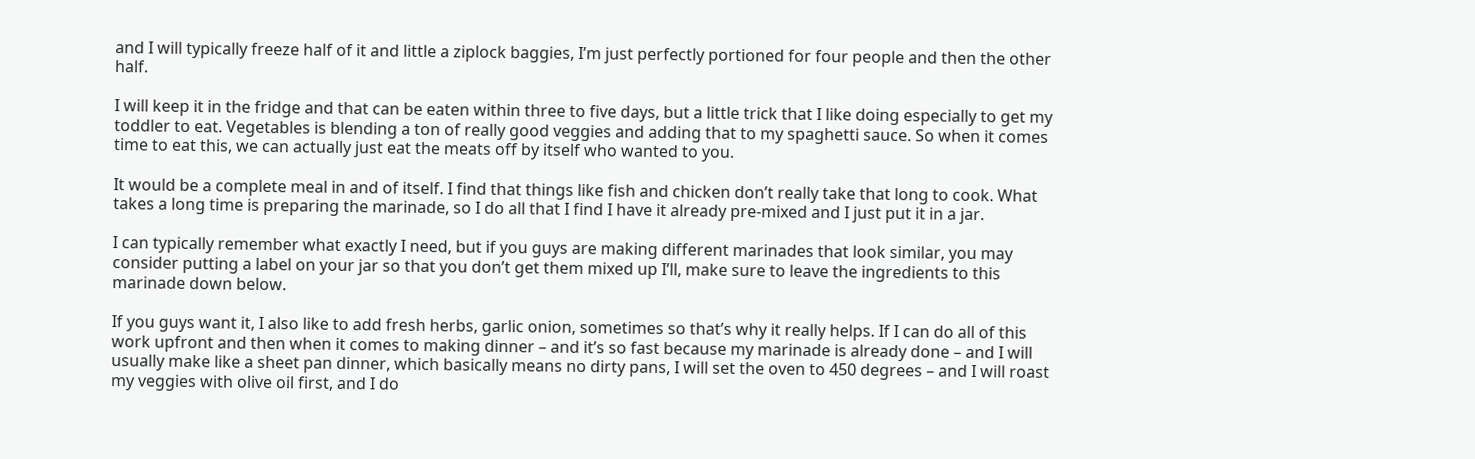and I will typically freeze half of it and little a ziplock baggies, I’m just perfectly portioned for four people and then the other half.

I will keep it in the fridge and that can be eaten within three to five days, but a little trick that I like doing especially to get my toddler to eat. Vegetables is blending a ton of really good veggies and adding that to my spaghetti sauce. So when it comes time to eat this, we can actually just eat the meats off by itself who wanted to you.

It would be a complete meal in and of itself. I find that things like fish and chicken don’t really take that long to cook. What takes a long time is preparing the marinade, so I do all that I find I have it already pre-mixed and I just put it in a jar.

I can typically remember what exactly I need, but if you guys are making different marinades that look similar, you may consider putting a label on your jar so that you don’t get them mixed up I’ll, make sure to leave the ingredients to this marinade down below.

If you guys want it, I also like to add fresh herbs, garlic onion, sometimes so that’s why it really helps. If I can do all of this work upfront and then when it comes to making dinner – and it’s so fast because my marinade is already done – and I will usually make like a sheet pan dinner, which basically means no dirty pans, I will set the oven to 450 degrees – and I will roast my veggies with olive oil first, and I do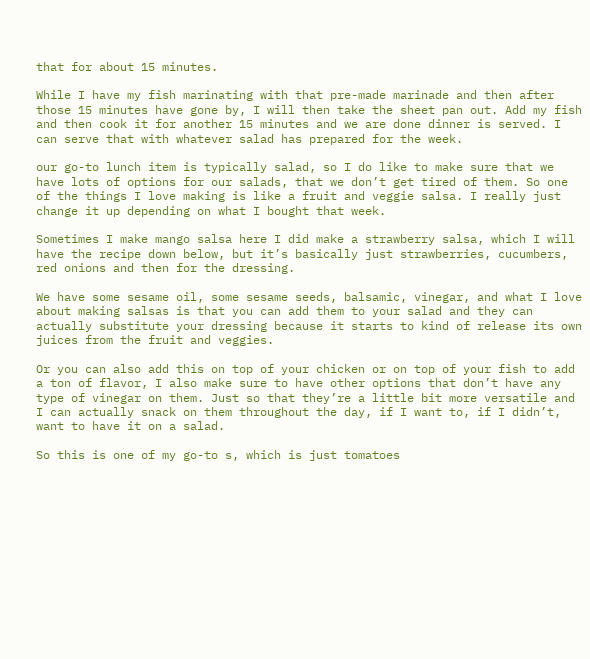that for about 15 minutes.

While I have my fish marinating with that pre-made marinade and then after those 15 minutes have gone by, I will then take the sheet pan out. Add my fish and then cook it for another 15 minutes and we are done dinner is served. I can serve that with whatever salad has prepared for the week.

our go-to lunch item is typically salad, so I do like to make sure that we have lots of options for our salads, that we don’t get tired of them. So one of the things I love making is like a fruit and veggie salsa. I really just change it up depending on what I bought that week.

Sometimes I make mango salsa here I did make a strawberry salsa, which I will have the recipe down below, but it’s basically just strawberries, cucumbers, red onions and then for the dressing.

We have some sesame oil, some sesame seeds, balsamic, vinegar, and what I love about making salsas is that you can add them to your salad and they can actually substitute your dressing because it starts to kind of release its own juices from the fruit and veggies.

Or you can also add this on top of your chicken or on top of your fish to add a ton of flavor, I also make sure to have other options that don’t have any type of vinegar on them. Just so that they’re a little bit more versatile and I can actually snack on them throughout the day, if I want to, if I didn’t, want to have it on a salad.

So this is one of my go-to s, which is just tomatoes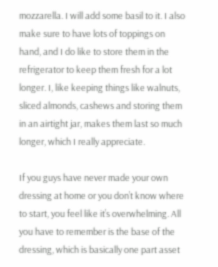mozzarella. I will add some basil to it. I also make sure to have lots of toppings on hand, and I do like to store them in the refrigerator to keep them fresh for a lot longer. I, like keeping things like walnuts, sliced almonds, cashews and storing them in an airtight jar, makes them last so much longer, which I really appreciate.

If you guys have never made your own dressing at home or you don’t know where to start, you feel like it’s overwhelming. All you have to remember is the base of the dressing, which is basically one part asset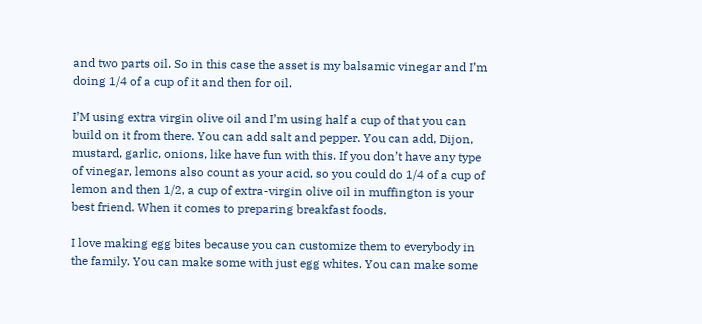and two parts oil. So in this case the asset is my balsamic vinegar and I’m doing 1/4 of a cup of it and then for oil.

I’M using extra virgin olive oil and I’m using half a cup of that you can build on it from there. You can add salt and pepper. You can add, Dijon, mustard, garlic, onions, like have fun with this. If you don’t have any type of vinegar, lemons also count as your acid, so you could do 1/4 of a cup of lemon and then 1/2, a cup of extra-virgin olive oil in muffington is your best friend. When it comes to preparing breakfast foods.

I love making egg bites because you can customize them to everybody in the family. You can make some with just egg whites. You can make some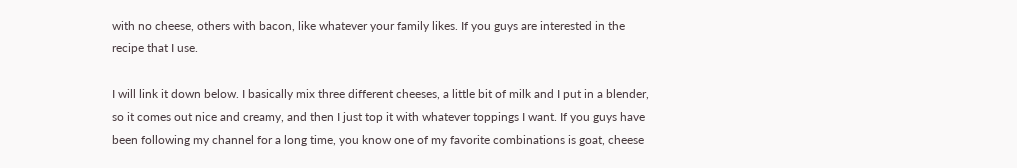with no cheese, others with bacon, like whatever your family likes. If you guys are interested in the recipe that I use.

I will link it down below. I basically mix three different cheeses, a little bit of milk and I put in a blender, so it comes out nice and creamy, and then I just top it with whatever toppings I want. If you guys have been following my channel for a long time, you know one of my favorite combinations is goat, cheese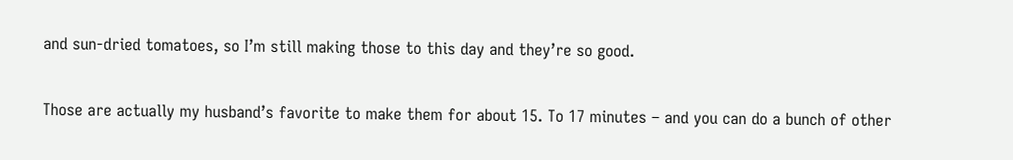and sun-dried tomatoes, so I’m still making those to this day and they’re so good.

Those are actually my husband’s favorite to make them for about 15. To 17 minutes – and you can do a bunch of other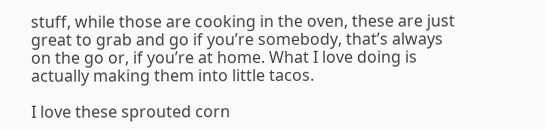stuff, while those are cooking in the oven, these are just great to grab and go if you’re somebody, that’s always on the go or, if you’re at home. What I love doing is actually making them into little tacos.

I love these sprouted corn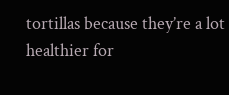tortillas because they’re a lot healthier for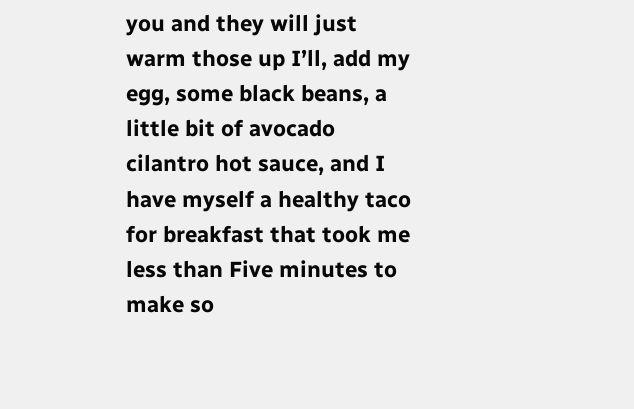you and they will just warm those up I’ll, add my egg, some black beans, a little bit of avocado cilantro hot sauce, and I have myself a healthy taco for breakfast that took me less than Five minutes to make so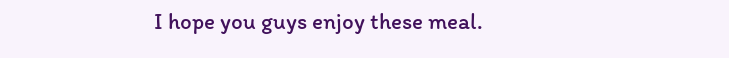I hope you guys enjoy these meal.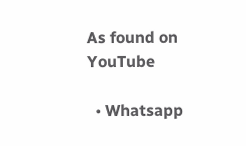As found on YouTube

  • Whatsapp